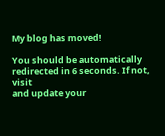My blog has moved!

You should be automatically redirected in 6 seconds. If not, visit
and update your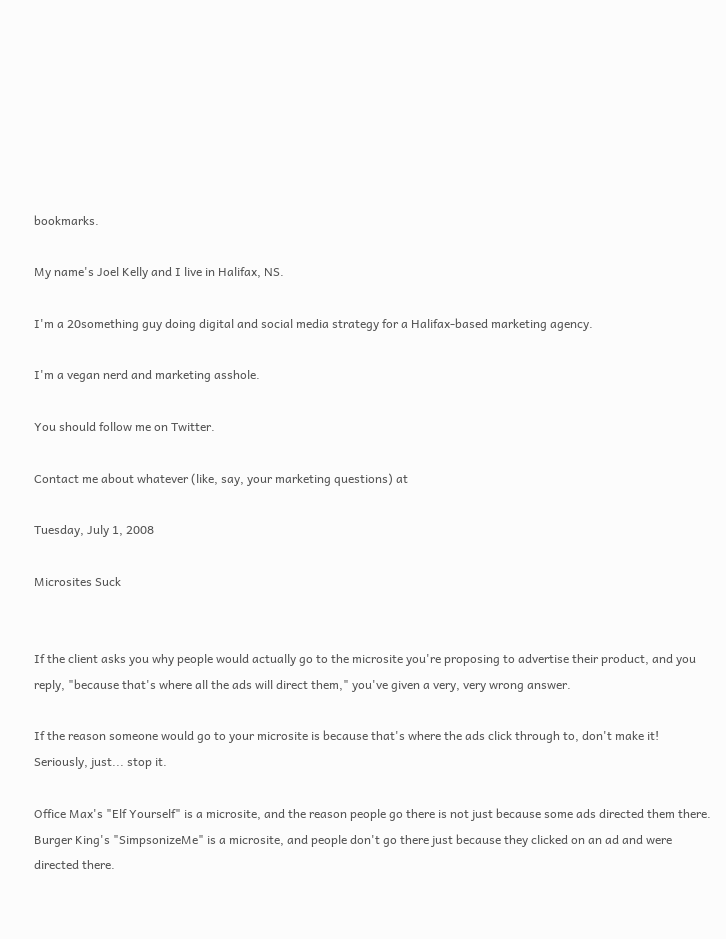bookmarks.

My name's Joel Kelly and I live in Halifax, NS.

I'm a 20something guy doing digital and social media strategy for a Halifax-based marketing agency.

I'm a vegan nerd and marketing asshole.

You should follow me on Twitter.

Contact me about whatever (like, say, your marketing questions) at

Tuesday, July 1, 2008

Microsites Suck


If the client asks you why people would actually go to the microsite you're proposing to advertise their product, and you reply, "because that's where all the ads will direct them," you've given a very, very wrong answer.

If the reason someone would go to your microsite is because that's where the ads click through to, don't make it! Seriously, just... stop it.

Office Max's "Elf Yourself" is a microsite, and the reason people go there is not just because some ads directed them there. Burger King's "SimpsonizeMe" is a microsite, and people don't go there just because they clicked on an ad and were directed there.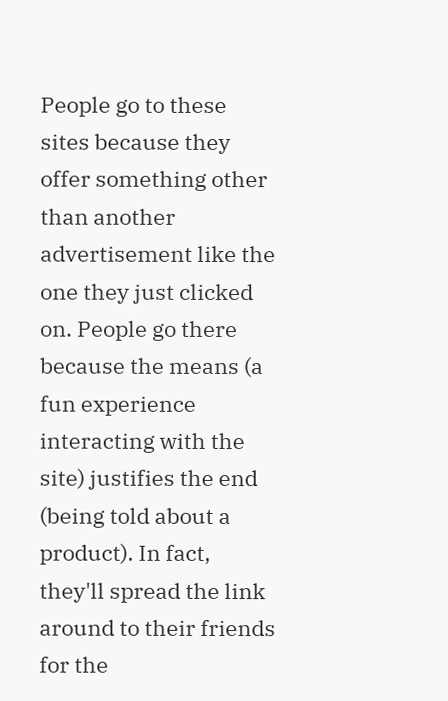People go to these sites because they offer something other than another advertisement like the one they just clicked on. People go there because the means (a fun experience interacting with the site) justifies the end (being told about a product). In fact, they'll spread the link around to their friends for the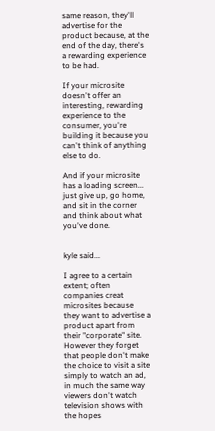same reason, they'll advertise for the product because, at the end of the day, there's a rewarding experience to be had.

If your microsite doesn't offer an interesting, rewarding experience to the consumer, you're building it because you can't think of anything else to do.

And if your microsite has a loading screen... just give up, go home, and sit in the corner and think about what you've done.


kyle said...

I agree to a certain extent; often companies creat microsites because they want to advertise a product apart from their "corporate" site. However they forget that people don't make the choice to visit a site simply to watch an ad, in much the same way viewers don't watch television shows with the hopes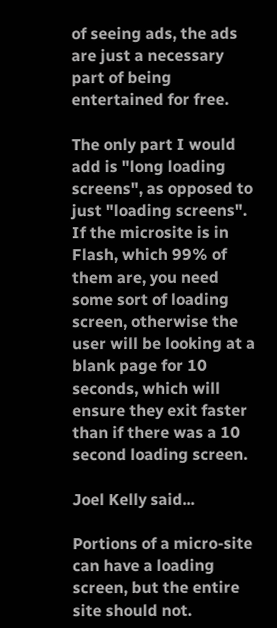of seeing ads, the ads are just a necessary part of being entertained for free.

The only part I would add is "long loading screens", as opposed to just "loading screens". If the microsite is in Flash, which 99% of them are, you need some sort of loading screen, otherwise the user will be looking at a blank page for 10 seconds, which will ensure they exit faster than if there was a 10 second loading screen.

Joel Kelly said...

Portions of a micro-site can have a loading screen, but the entire site should not.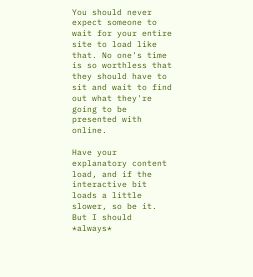You should never expect someone to wait for your entire site to load like that. No one's time is so worthless that they should have to sit and wait to find out what they're going to be presented with online.

Have your explanatory content load, and if the interactive bit loads a little slower, so be it. But I should *always*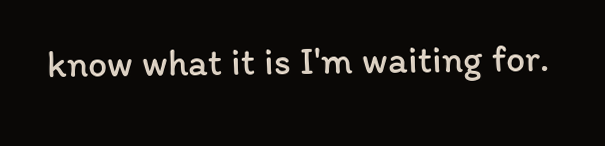know what it is I'm waiting for.